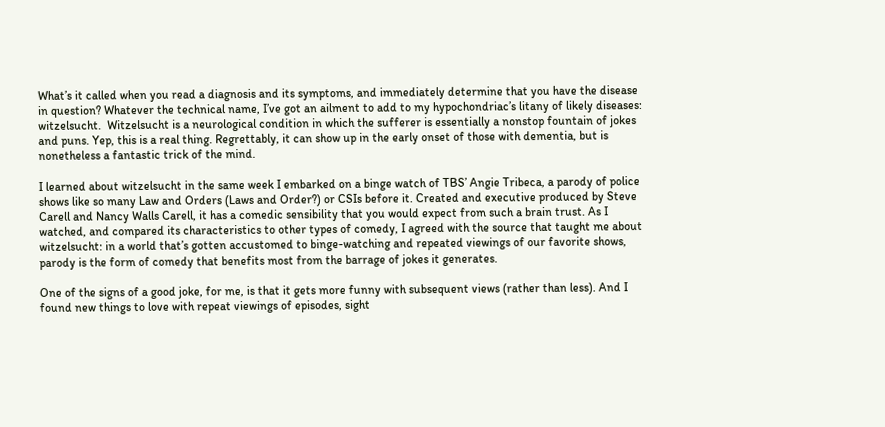What’s it called when you read a diagnosis and its symptoms, and immediately determine that you have the disease in question? Whatever the technical name, I’ve got an ailment to add to my hypochondriac’s litany of likely diseases: witzelsucht.  Witzelsucht is a neurological condition in which the sufferer is essentially a nonstop fountain of jokes and puns. Yep, this is a real thing. Regrettably, it can show up in the early onset of those with dementia, but is nonetheless a fantastic trick of the mind.

I learned about witzelsucht in the same week I embarked on a binge watch of TBS’ Angie Tribeca, a parody of police shows like so many Law and Orders (Laws and Order?) or CSIs before it. Created and executive produced by Steve Carell and Nancy Walls Carell, it has a comedic sensibility that you would expect from such a brain trust. As I watched, and compared its characteristics to other types of comedy, I agreed with the source that taught me about witzelsucht: in a world that’s gotten accustomed to binge-watching and repeated viewings of our favorite shows, parody is the form of comedy that benefits most from the barrage of jokes it generates.

One of the signs of a good joke, for me, is that it gets more funny with subsequent views (rather than less). And I found new things to love with repeat viewings of episodes, sight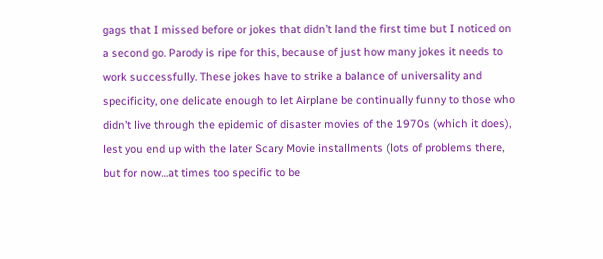gags that I missed before or jokes that didn’t land the first time but I noticed on a second go. Parody is ripe for this, because of just how many jokes it needs to work successfully. These jokes have to strike a balance of universality and specificity, one delicate enough to let Airplane be continually funny to those who didn’t live through the epidemic of disaster movies of the 1970s (which it does), lest you end up with the later Scary Movie installments (lots of problems there, but for now…at times too specific to be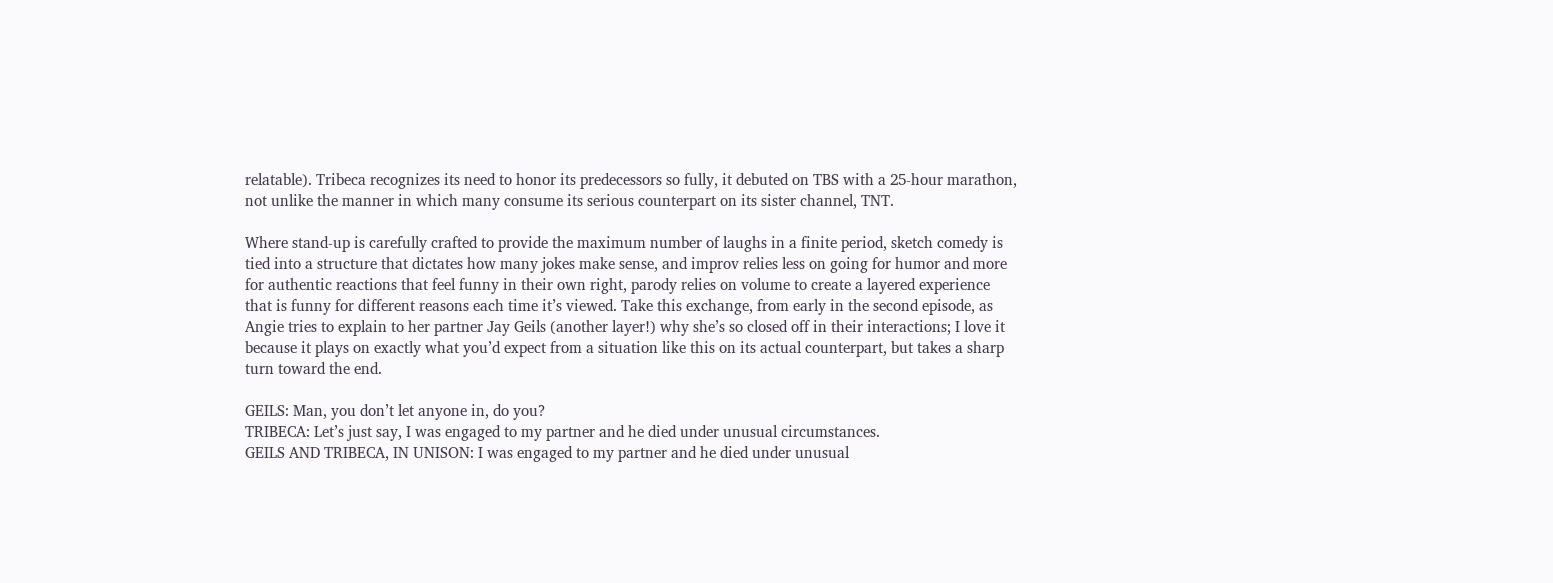relatable). Tribeca recognizes its need to honor its predecessors so fully, it debuted on TBS with a 25-hour marathon, not unlike the manner in which many consume its serious counterpart on its sister channel, TNT.

Where stand-up is carefully crafted to provide the maximum number of laughs in a finite period, sketch comedy is tied into a structure that dictates how many jokes make sense, and improv relies less on going for humor and more for authentic reactions that feel funny in their own right, parody relies on volume to create a layered experience that is funny for different reasons each time it’s viewed. Take this exchange, from early in the second episode, as Angie tries to explain to her partner Jay Geils (another layer!) why she’s so closed off in their interactions; I love it because it plays on exactly what you’d expect from a situation like this on its actual counterpart, but takes a sharp turn toward the end.

GEILS: Man, you don’t let anyone in, do you?
TRIBECA: Let’s just say, I was engaged to my partner and he died under unusual circumstances.
GEILS AND TRIBECA, IN UNISON: I was engaged to my partner and he died under unusual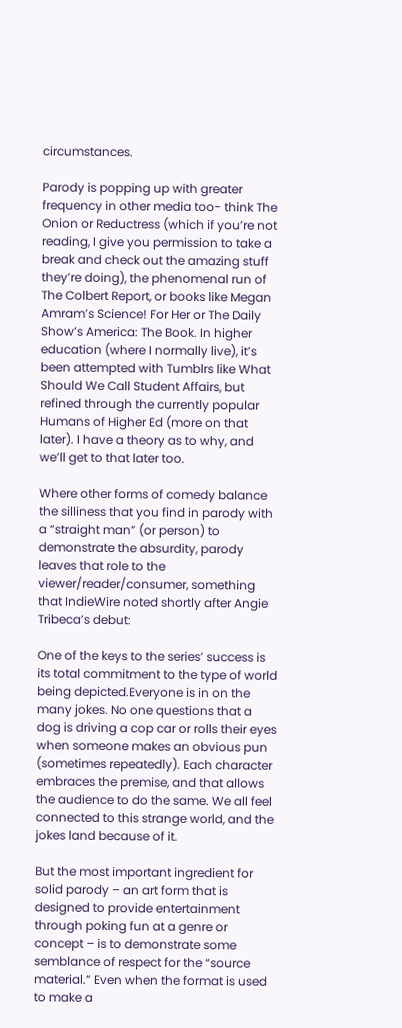circumstances.

Parody is popping up with greater frequency in other media too- think The Onion or Reductress (which if you’re not reading, I give you permission to take a break and check out the amazing stuff they’re doing), the phenomenal run of The Colbert Report, or books like Megan Amram’s Science! For Her or The Daily Show’s America: The Book. In higher education (where I normally live), it’s been attempted with Tumblrs like What Should We Call Student Affairs, but refined through the currently popular Humans of Higher Ed (more on that later). I have a theory as to why, and we’ll get to that later too.

Where other forms of comedy balance the silliness that you find in parody with a “straight man” (or person) to demonstrate the absurdity, parody leaves that role to the viewer/reader/consumer, something that IndieWire noted shortly after Angie Tribeca’s debut:

One of the keys to the series’ success is its total commitment to the type of world being depicted.Everyone is in on the many jokes. No one questions that a dog is driving a cop car or rolls their eyes when someone makes an obvious pun (sometimes repeatedly). Each character embraces the premise, and that allows the audience to do the same. We all feel connected to this strange world, and the jokes land because of it.

But the most important ingredient for solid parody – an art form that is designed to provide entertainment through poking fun at a genre or concept – is to demonstrate some semblance of respect for the “source material.” Even when the format is used to make a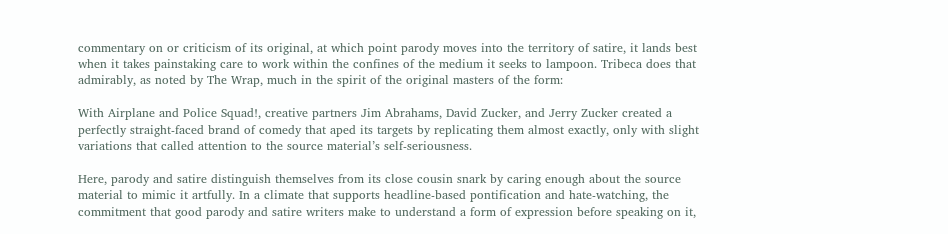commentary on or criticism of its original, at which point parody moves into the territory of satire, it lands best when it takes painstaking care to work within the confines of the medium it seeks to lampoon. Tribeca does that admirably, as noted by The Wrap, much in the spirit of the original masters of the form:

With Airplane and Police Squad!, creative partners Jim Abrahams, David Zucker, and Jerry Zucker created a perfectly straight-faced brand of comedy that aped its targets by replicating them almost exactly, only with slight variations that called attention to the source material’s self-seriousness.

Here, parody and satire distinguish themselves from its close cousin snark by caring enough about the source material to mimic it artfully. In a climate that supports headline-based pontification and hate-watching, the commitment that good parody and satire writers make to understand a form of expression before speaking on it,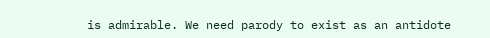is admirable. We need parody to exist as an antidote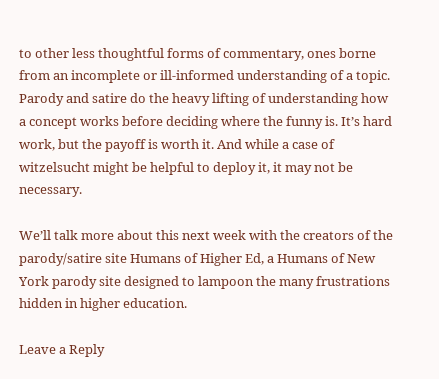to other less thoughtful forms of commentary, ones borne from an incomplete or ill-informed understanding of a topic. Parody and satire do the heavy lifting of understanding how a concept works before deciding where the funny is. It’s hard work, but the payoff is worth it. And while a case of witzelsucht might be helpful to deploy it, it may not be necessary.

We’ll talk more about this next week with the creators of the parody/satire site Humans of Higher Ed, a Humans of New York parody site designed to lampoon the many frustrations hidden in higher education.

Leave a Reply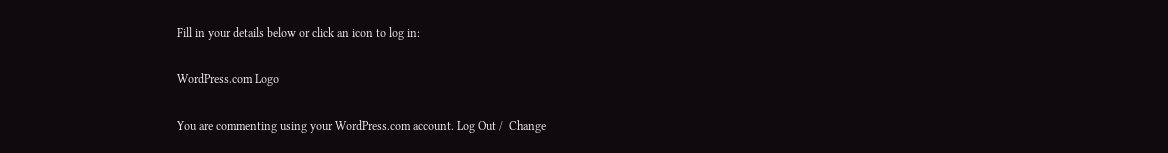Fill in your details below or click an icon to log in:

WordPress.com Logo

You are commenting using your WordPress.com account. Log Out /  Change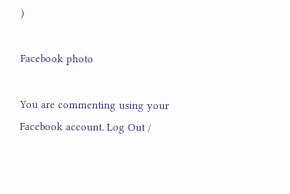)

Facebook photo

You are commenting using your Facebook account. Log Out /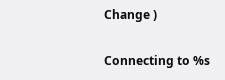Change )

Connecting to %s